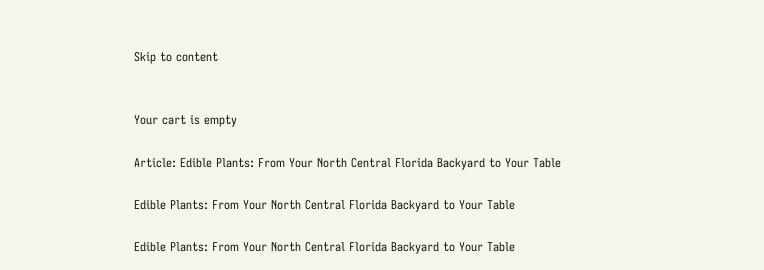Skip to content


Your cart is empty

Article: Edible Plants: From Your North Central Florida Backyard to Your Table

Edible Plants: From Your North Central Florida Backyard to Your Table

Edible Plants: From Your North Central Florida Backyard to Your Table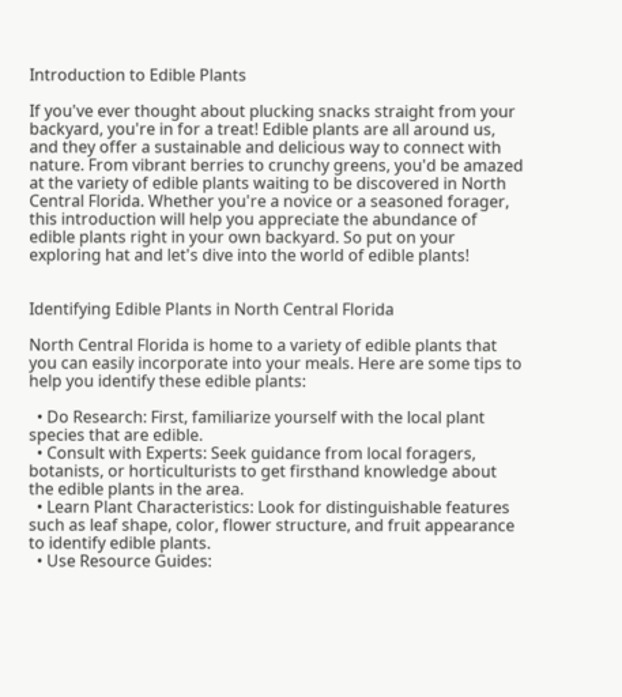Introduction to Edible Plants

If you've ever thought about plucking snacks straight from your backyard, you're in for a treat! Edible plants are all around us, and they offer a sustainable and delicious way to connect with nature. From vibrant berries to crunchy greens, you'd be amazed at the variety of edible plants waiting to be discovered in North Central Florida. Whether you're a novice or a seasoned forager, this introduction will help you appreciate the abundance of edible plants right in your own backyard. So put on your exploring hat and let's dive into the world of edible plants!


Identifying Edible Plants in North Central Florida

North Central Florida is home to a variety of edible plants that you can easily incorporate into your meals. Here are some tips to help you identify these edible plants:

  • Do Research: First, familiarize yourself with the local plant species that are edible.
  • Consult with Experts: Seek guidance from local foragers, botanists, or horticulturists to get firsthand knowledge about the edible plants in the area.
  • Learn Plant Characteristics: Look for distinguishable features such as leaf shape, color, flower structure, and fruit appearance to identify edible plants.
  • Use Resource Guides: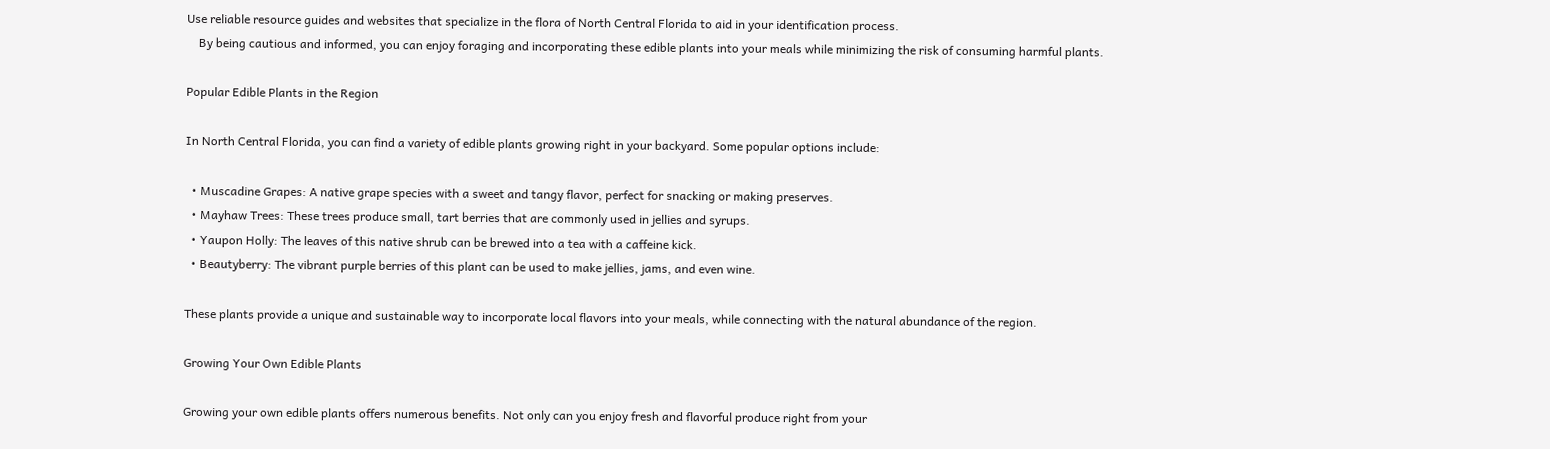Use reliable resource guides and websites that specialize in the flora of North Central Florida to aid in your identification process.
    By being cautious and informed, you can enjoy foraging and incorporating these edible plants into your meals while minimizing the risk of consuming harmful plants.

Popular Edible Plants in the Region

In North Central Florida, you can find a variety of edible plants growing right in your backyard. Some popular options include:

  • Muscadine Grapes: A native grape species with a sweet and tangy flavor, perfect for snacking or making preserves.
  • Mayhaw Trees: These trees produce small, tart berries that are commonly used in jellies and syrups.
  • Yaupon Holly: The leaves of this native shrub can be brewed into a tea with a caffeine kick.
  • Beautyberry: The vibrant purple berries of this plant can be used to make jellies, jams, and even wine.

These plants provide a unique and sustainable way to incorporate local flavors into your meals, while connecting with the natural abundance of the region.

Growing Your Own Edible Plants

Growing your own edible plants offers numerous benefits. Not only can you enjoy fresh and flavorful produce right from your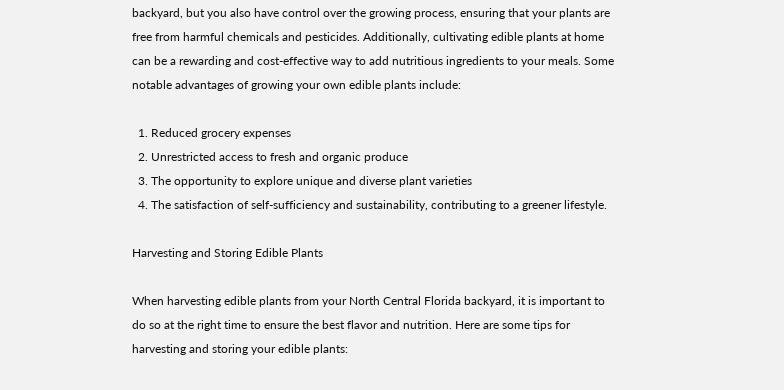backyard, but you also have control over the growing process, ensuring that your plants are free from harmful chemicals and pesticides. Additionally, cultivating edible plants at home can be a rewarding and cost-effective way to add nutritious ingredients to your meals. Some notable advantages of growing your own edible plants include:

  1. Reduced grocery expenses
  2. Unrestricted access to fresh and organic produce
  3. The opportunity to explore unique and diverse plant varieties
  4. The satisfaction of self-sufficiency and sustainability, contributing to a greener lifestyle.

Harvesting and Storing Edible Plants

When harvesting edible plants from your North Central Florida backyard, it is important to do so at the right time to ensure the best flavor and nutrition. Here are some tips for harvesting and storing your edible plants: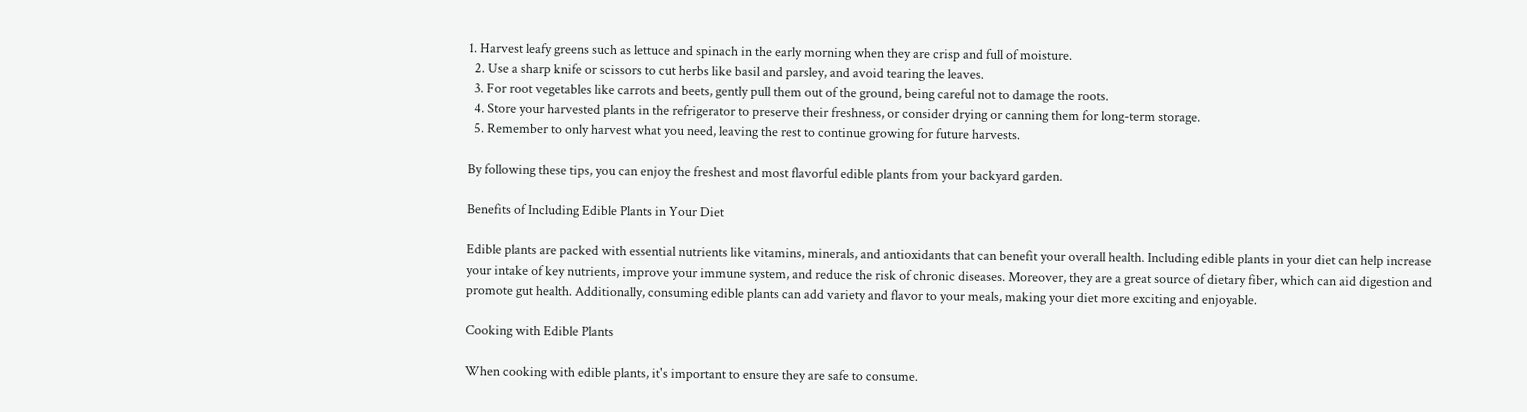1. Harvest leafy greens such as lettuce and spinach in the early morning when they are crisp and full of moisture.
  2. Use a sharp knife or scissors to cut herbs like basil and parsley, and avoid tearing the leaves.
  3. For root vegetables like carrots and beets, gently pull them out of the ground, being careful not to damage the roots.
  4. Store your harvested plants in the refrigerator to preserve their freshness, or consider drying or canning them for long-term storage.
  5. Remember to only harvest what you need, leaving the rest to continue growing for future harvests.

By following these tips, you can enjoy the freshest and most flavorful edible plants from your backyard garden.

Benefits of Including Edible Plants in Your Diet

Edible plants are packed with essential nutrients like vitamins, minerals, and antioxidants that can benefit your overall health. Including edible plants in your diet can help increase your intake of key nutrients, improve your immune system, and reduce the risk of chronic diseases. Moreover, they are a great source of dietary fiber, which can aid digestion and promote gut health. Additionally, consuming edible plants can add variety and flavor to your meals, making your diet more exciting and enjoyable.

Cooking with Edible Plants

When cooking with edible plants, it's important to ensure they are safe to consume.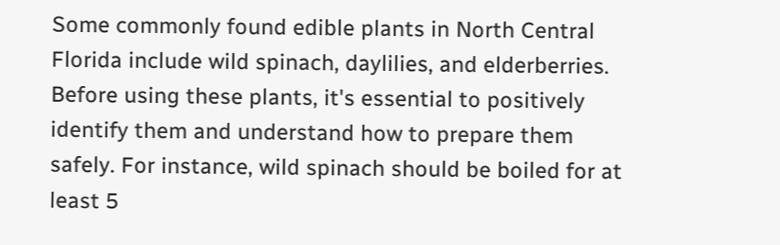Some commonly found edible plants in North Central Florida include wild spinach, daylilies, and elderberries. Before using these plants, it's essential to positively identify them and understand how to prepare them safely. For instance, wild spinach should be boiled for at least 5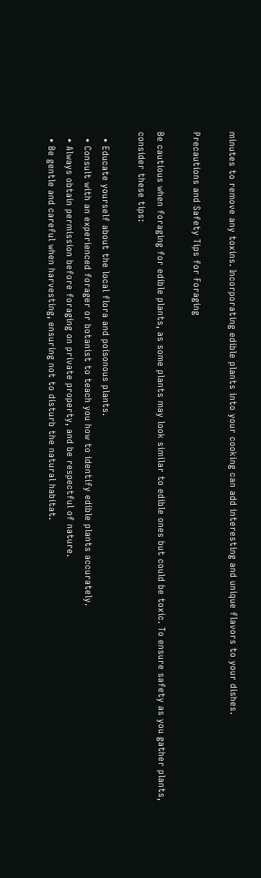minutes to remove any toxins. Incorporating edible plants into your cooking can add interesting and unique flavors to your dishes.

Precautions and Safety Tips for Foraging

Be cautious when foraging for edible plants, as some plants may look similar to edible ones but could be toxic. To ensure safety as you gather plants, consider these tips:

  • Educate yourself about the local flora and poisonous plants.
  • Consult with an experienced forager or botanist to teach you how to identify edible plants accurately.
  • Always obtain permission before foraging on private property, and be respectful of nature.
  • Be gentle and careful when harvesting, ensuring not to disturb the natural habitat.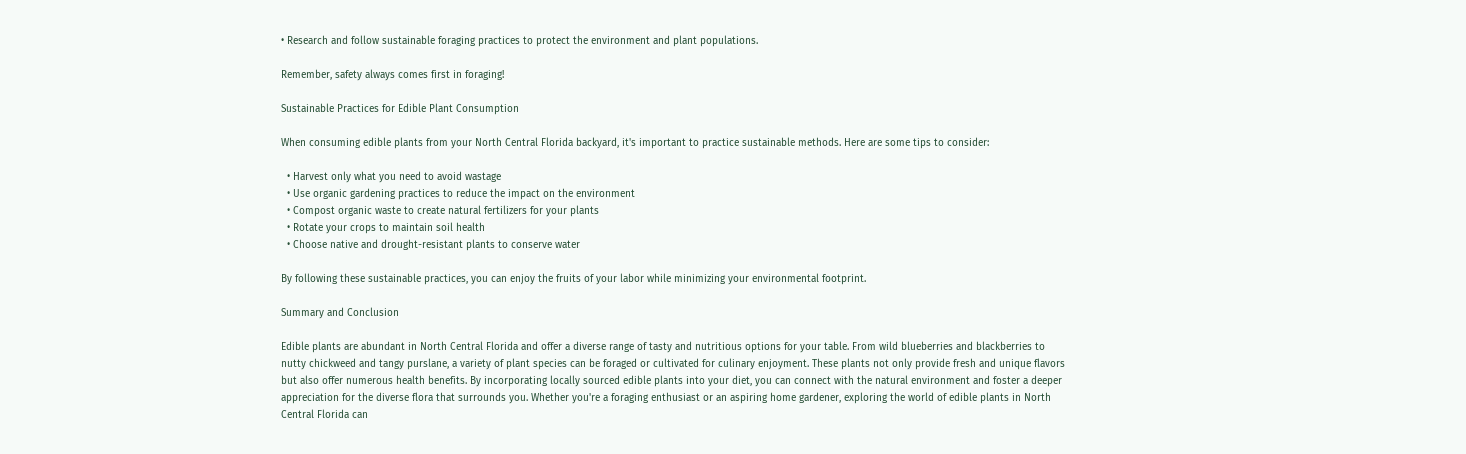• Research and follow sustainable foraging practices to protect the environment and plant populations.

Remember, safety always comes first in foraging!

Sustainable Practices for Edible Plant Consumption

When consuming edible plants from your North Central Florida backyard, it's important to practice sustainable methods. Here are some tips to consider:

  • Harvest only what you need to avoid wastage
  • Use organic gardening practices to reduce the impact on the environment
  • Compost organic waste to create natural fertilizers for your plants
  • Rotate your crops to maintain soil health
  • Choose native and drought-resistant plants to conserve water

By following these sustainable practices, you can enjoy the fruits of your labor while minimizing your environmental footprint.

Summary and Conclusion

Edible plants are abundant in North Central Florida and offer a diverse range of tasty and nutritious options for your table. From wild blueberries and blackberries to nutty chickweed and tangy purslane, a variety of plant species can be foraged or cultivated for culinary enjoyment. These plants not only provide fresh and unique flavors but also offer numerous health benefits. By incorporating locally sourced edible plants into your diet, you can connect with the natural environment and foster a deeper appreciation for the diverse flora that surrounds you. Whether you're a foraging enthusiast or an aspiring home gardener, exploring the world of edible plants in North Central Florida can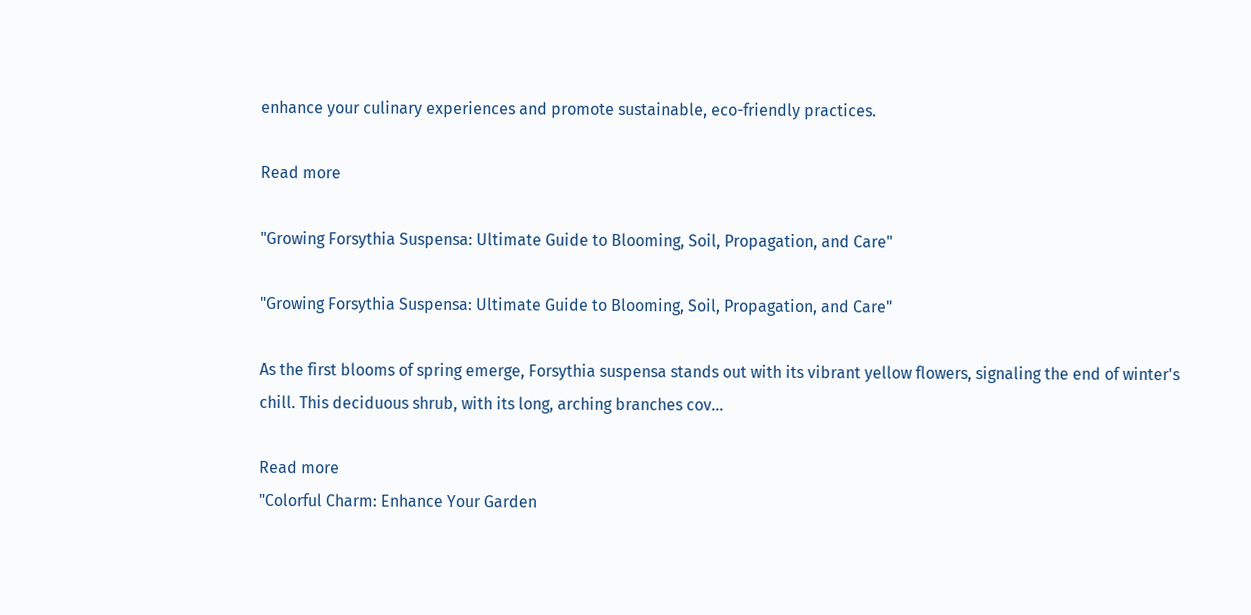enhance your culinary experiences and promote sustainable, eco-friendly practices.

Read more

"Growing Forsythia Suspensa: Ultimate Guide to Blooming, Soil, Propagation, and Care"

"Growing Forsythia Suspensa: Ultimate Guide to Blooming, Soil, Propagation, and Care"

As the first blooms of spring emerge, Forsythia suspensa stands out with its vibrant yellow flowers, signaling the end of winter's chill. This deciduous shrub, with its long, arching branches cov...

Read more
"Colorful Charm: Enhance Your Garden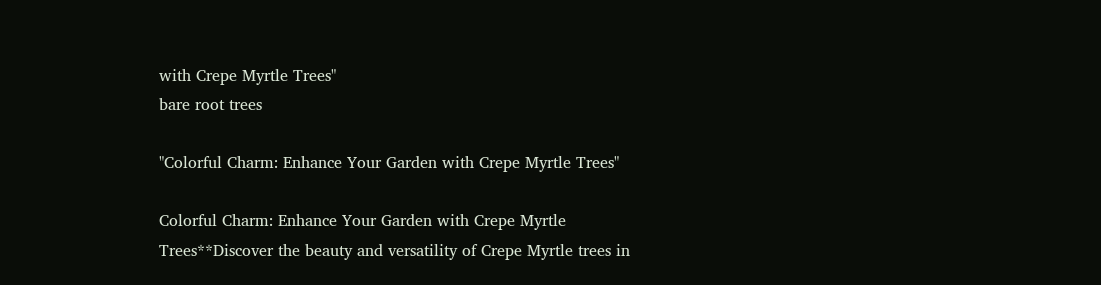with Crepe Myrtle Trees"
bare root trees

"Colorful Charm: Enhance Your Garden with Crepe Myrtle Trees"

Colorful Charm: Enhance Your Garden with Crepe Myrtle Trees**Discover the beauty and versatility of Crepe Myrtle trees in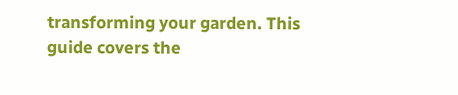transforming your garden. This guide covers the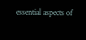essential aspects of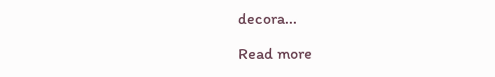decora...

Read more